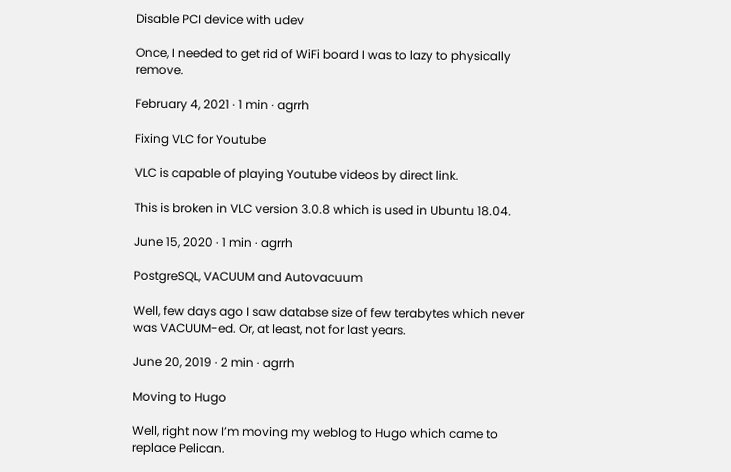Disable PCI device with udev

Once, I needed to get rid of WiFi board I was to lazy to physically remove.

February 4, 2021 · 1 min · agrrh

Fixing VLC for Youtube

VLC is capable of playing Youtube videos by direct link.

This is broken in VLC version 3.0.8 which is used in Ubuntu 18.04.

June 15, 2020 · 1 min · agrrh

PostgreSQL, VACUUM and Autovacuum

Well, few days ago I saw databse size of few terabytes which never was VACUUM-ed. Or, at least, not for last years.

June 20, 2019 · 2 min · agrrh

Moving to Hugo

Well, right now I’m moving my weblog to Hugo which came to replace Pelican.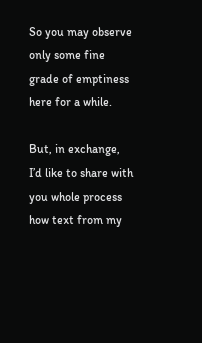So you may observe only some fine grade of emptiness here for a while.

But, in exchange, I’d like to share with you whole process how text from my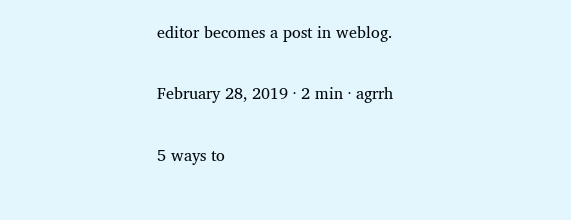editor becomes a post in weblog.

February 28, 2019 · 2 min · agrrh

5 ways to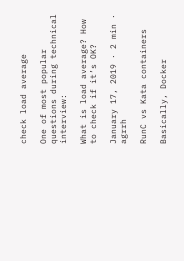check load average

One of most popular questions during technical interview:

What is load average? How to check if it’s OK?

January 17, 2019 · 2 min · agrrh

RunC vs Kata containers

Basically, Docker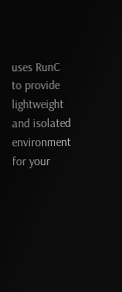uses RunC to provide lightweight and isolated environment for your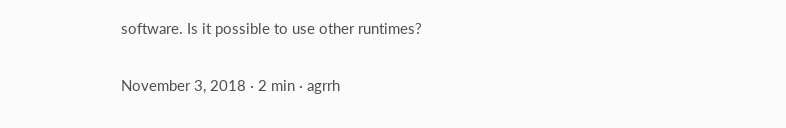software. Is it possible to use other runtimes?

November 3, 2018 · 2 min · agrrh